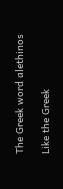The Greek word alethinos

Like the Greek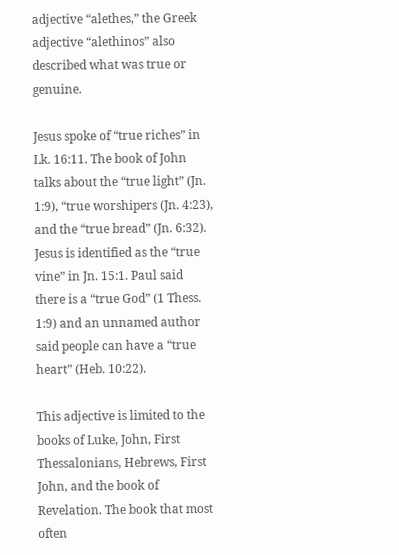adjective “alethes,” the Greek adjective “alethinos” also described what was true or genuine.

Jesus spoke of “true riches” in Lk. 16:11. The book of John talks about the “true light” (Jn. 1:9), “true worshipers (Jn. 4:23), and the “true bread” (Jn. 6:32). Jesus is identified as the “true vine” in Jn. 15:1. Paul said there is a “true God” (1 Thess. 1:9) and an unnamed author said people can have a “true heart” (Heb. 10:22).

This adjective is limited to the books of Luke, John, First Thessalonians, Hebrews, First John, and the book of Revelation. The book that most often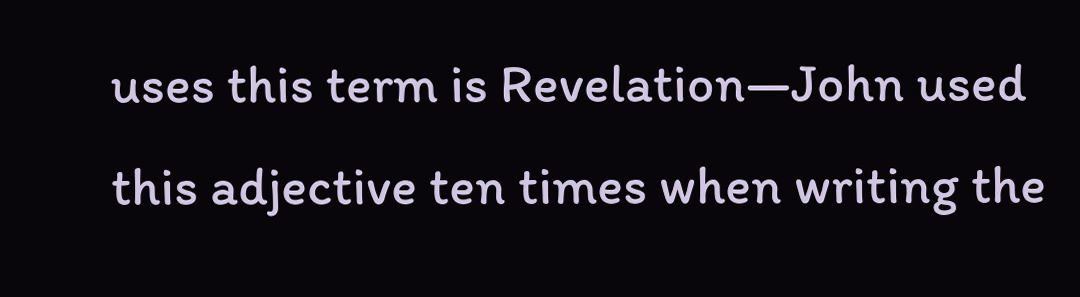uses this term is Revelation—John used this adjective ten times when writing the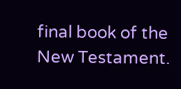final book of the New Testament.